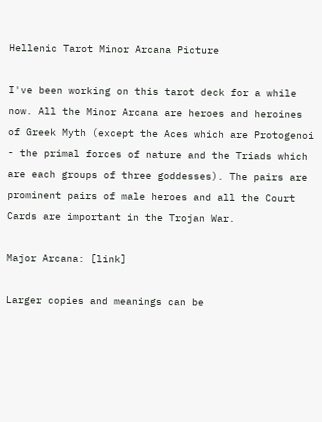Hellenic Tarot Minor Arcana Picture

I've been working on this tarot deck for a while now. All the Minor Arcana are heroes and heroines of Greek Myth (except the Aces which are Protogenoi - the primal forces of nature and the Triads which are each groups of three goddesses). The pairs are prominent pairs of male heroes and all the Court Cards are important in the Trojan War.

Major Arcana: [link]

Larger copies and meanings can be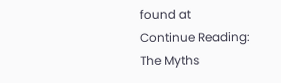found at
Continue Reading: The Myths